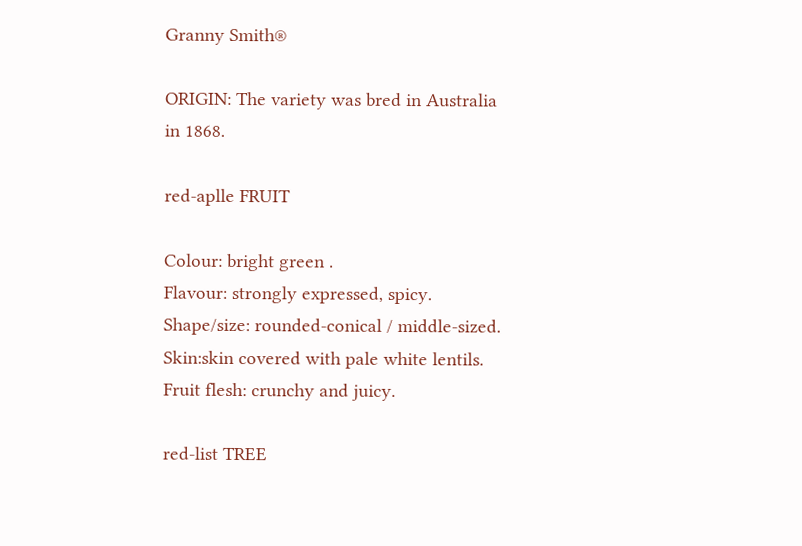Granny Smith®

ORIGIN: The variety was bred in Australia in 1868.

red-aplle FRUIT

Colour: bright green .
Flavour: strongly expressed, spicy.
Shape/size: rounded-conical / middle-sized.
Skin:skin covered with pale white lentils.
Fruit flesh: crunchy and juicy.

red-list TREE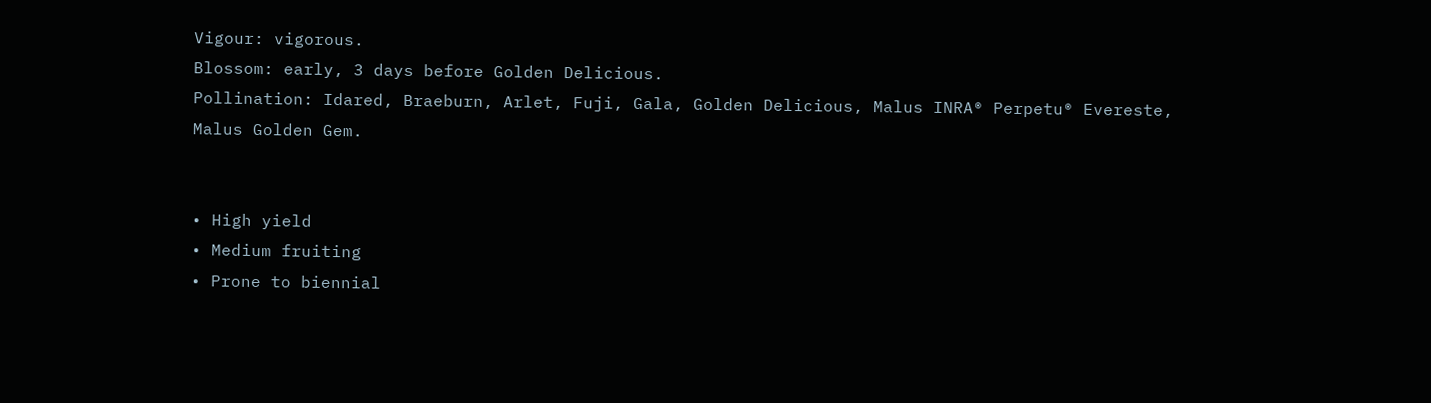Vigour: vigorous.
Blossom: early, 3 days before Golden Delicious.
Pollination: Idared, Braeburn, Arlet, Fuji, Gala, Golden Delicious, Malus INRA® Perpetu® Evereste, Malus Golden Gem.


• High yield
• Medium fruiting
• Prone to biennial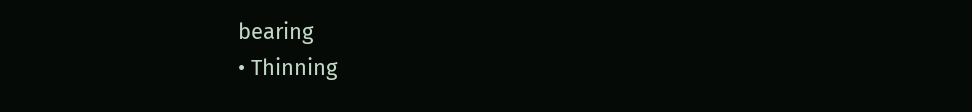bearing
• Thinning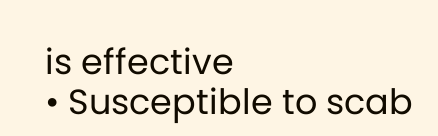is effective
• Susceptible to scab